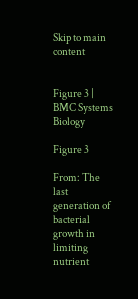Skip to main content


Figure 3 | BMC Systems Biology

Figure 3

From: The last generation of bacterial growth in limiting nutrient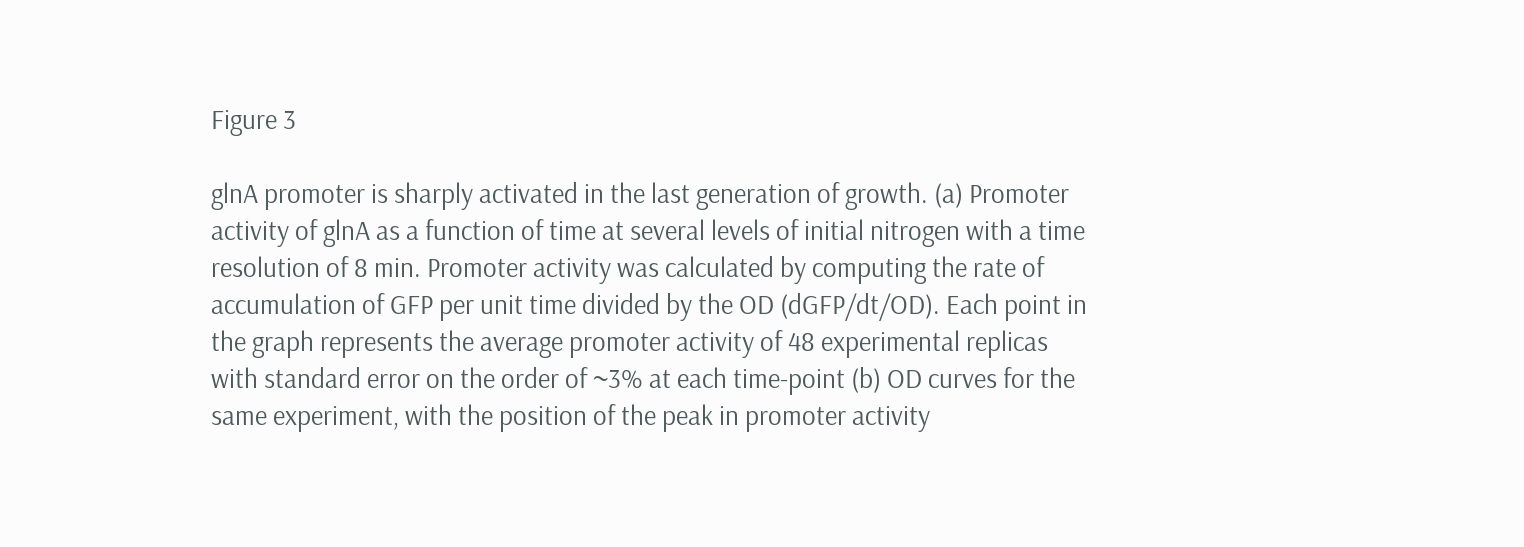Figure 3

glnA promoter is sharply activated in the last generation of growth. (a) Promoter activity of glnA as a function of time at several levels of initial nitrogen with a time resolution of 8 min. Promoter activity was calculated by computing the rate of accumulation of GFP per unit time divided by the OD (dGFP/dt/OD). Each point in the graph represents the average promoter activity of 48 experimental replicas with standard error on the order of ~3% at each time-point (b) OD curves for the same experiment, with the position of the peak in promoter activity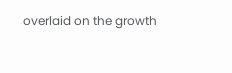overlaid on the growth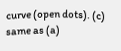curve (open dots). (c) same as (a)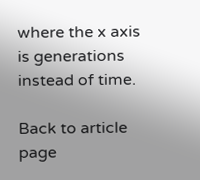where the x axis is generations instead of time.

Back to article page